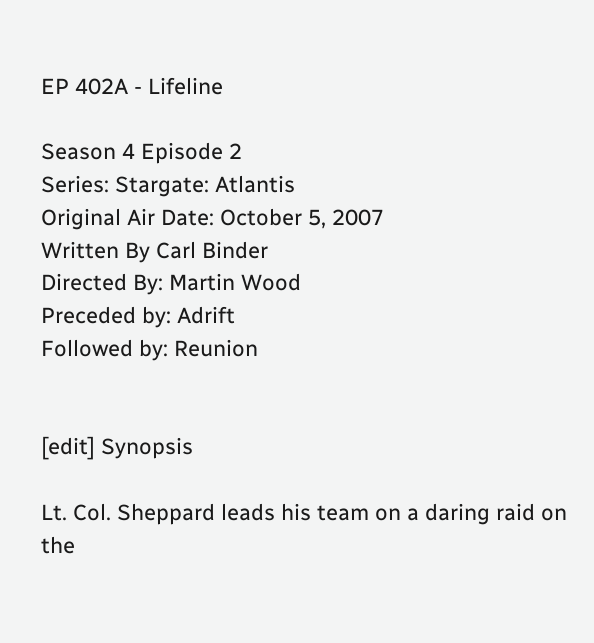EP 402A - Lifeline

Season 4 Episode 2
Series: Stargate: Atlantis
Original Air Date: October 5, 2007
Written By Carl Binder
Directed By: Martin Wood
Preceded by: Adrift
Followed by: Reunion


[edit] Synopsis

Lt. Col. Sheppard leads his team on a daring raid on the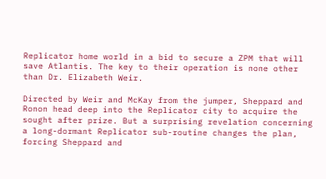Replicator home world in a bid to secure a ZPM that will save Atlantis. The key to their operation is none other than Dr. Elizabeth Weir.

Directed by Weir and McKay from the jumper, Sheppard and Ronon head deep into the Replicator city to acquire the sought after prize. But a surprising revelation concerning a long-dormant Replicator sub-routine changes the plan, forcing Sheppard and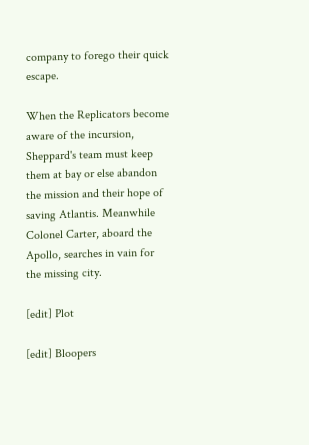company to forego their quick escape.

When the Replicators become aware of the incursion, Sheppard's team must keep them at bay or else abandon the mission and their hope of saving Atlantis. Meanwhile Colonel Carter, aboard the Apollo, searches in vain for the missing city.

[edit] Plot

[edit] Bloopers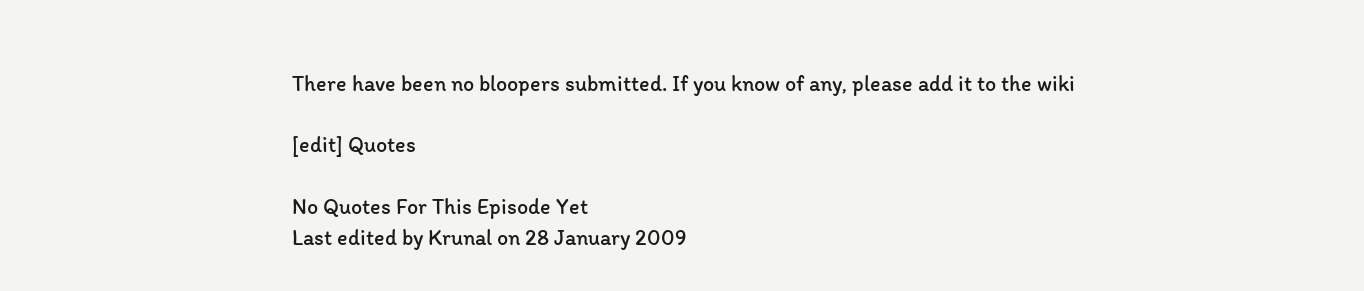There have been no bloopers submitted. If you know of any, please add it to the wiki

[edit] Quotes

No Quotes For This Episode Yet
Last edited by Krunal on 28 January 2009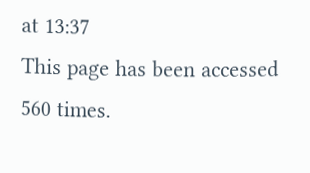at 13:37
This page has been accessed 560 times.